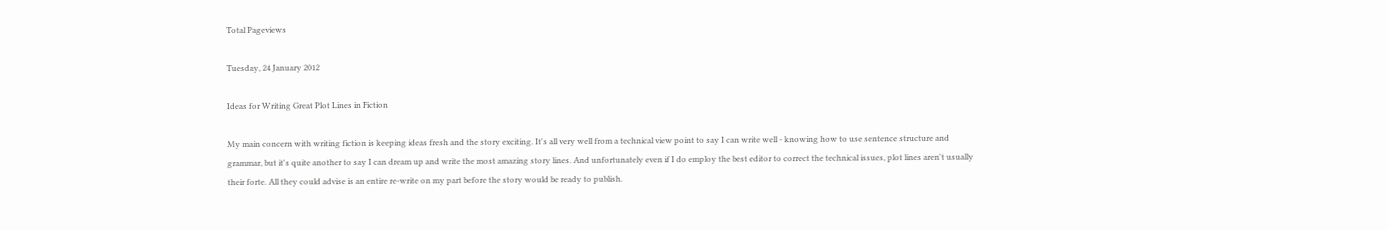Total Pageviews

Tuesday, 24 January 2012

Ideas for Writing Great Plot Lines in Fiction

My main concern with writing fiction is keeping ideas fresh and the story exciting. It's all very well from a technical view point to say I can write well - knowing how to use sentence structure and grammar, but it's quite another to say I can dream up and write the most amazing story lines. And unfortunately even if I do employ the best editor to correct the technical issues, plot lines aren't usually their forte. All they could advise is an entire re-write on my part before the story would be ready to publish.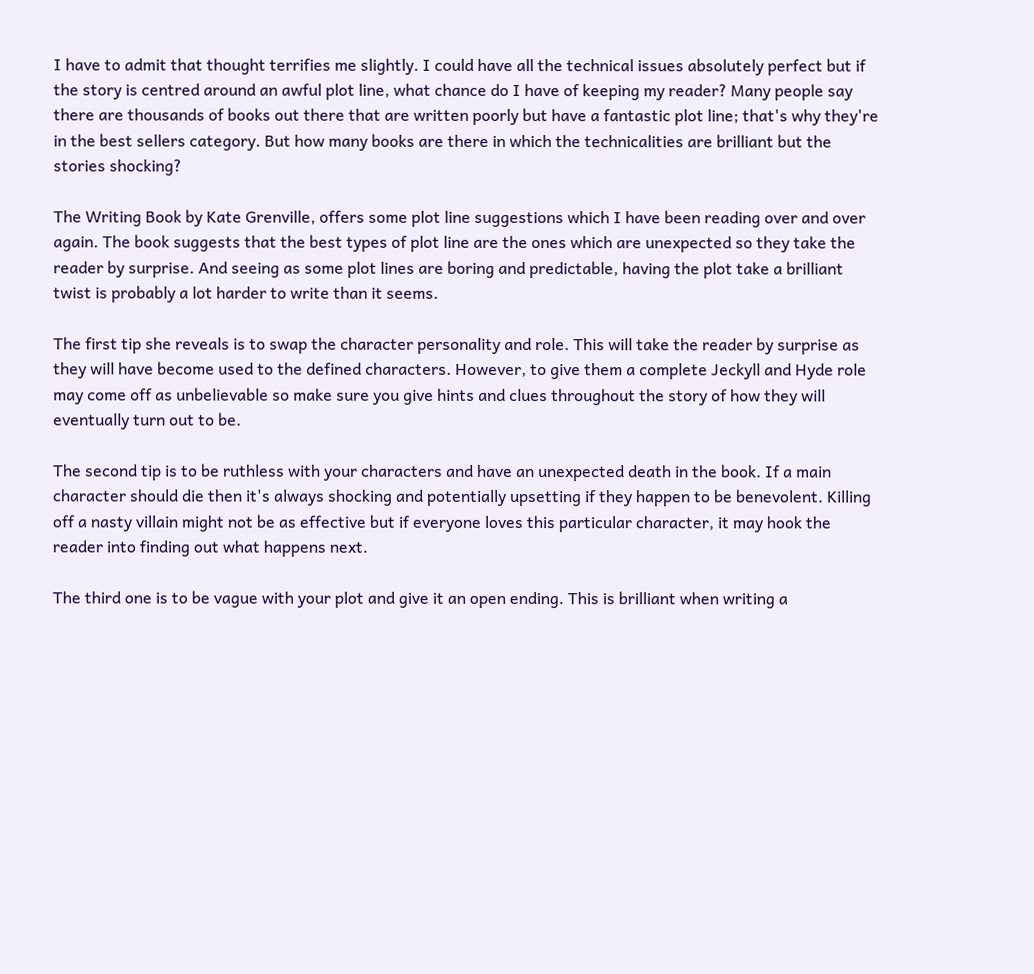I have to admit that thought terrifies me slightly. I could have all the technical issues absolutely perfect but if the story is centred around an awful plot line, what chance do I have of keeping my reader? Many people say there are thousands of books out there that are written poorly but have a fantastic plot line; that's why they're in the best sellers category. But how many books are there in which the technicalities are brilliant but the stories shocking?

The Writing Book by Kate Grenville, offers some plot line suggestions which I have been reading over and over again. The book suggests that the best types of plot line are the ones which are unexpected so they take the reader by surprise. And seeing as some plot lines are boring and predictable, having the plot take a brilliant twist is probably a lot harder to write than it seems.

The first tip she reveals is to swap the character personality and role. This will take the reader by surprise as they will have become used to the defined characters. However, to give them a complete Jeckyll and Hyde role may come off as unbelievable so make sure you give hints and clues throughout the story of how they will eventually turn out to be.

The second tip is to be ruthless with your characters and have an unexpected death in the book. If a main character should die then it's always shocking and potentially upsetting if they happen to be benevolent. Killing off a nasty villain might not be as effective but if everyone loves this particular character, it may hook the reader into finding out what happens next.

The third one is to be vague with your plot and give it an open ending. This is brilliant when writing a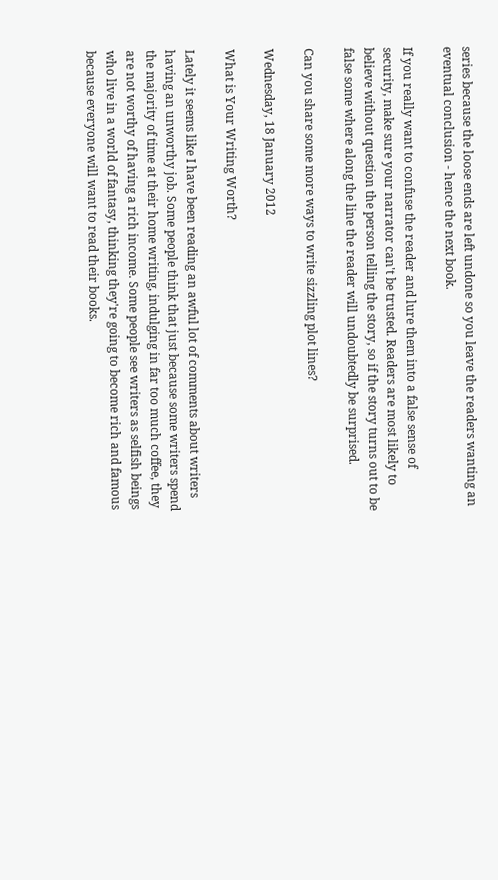series because the loose ends are left undone so you leave the readers wanting an eventual conclusion - hence the next book.

If you really want to confuse the reader and lure them into a false sense of security, make sure your narrator can't be trusted. Readers are most likely to believe without question the person telling the story, so if the story turns out to be false some where along the line the reader will undoubtedly be surprised.

Can you share some more ways to write sizzling plot lines?

Wednesday, 18 January 2012

What is Your Writing Worth?

Lately it seems like I have been reading an awful lot of comments about writers having an unworthy job. Some people think that just because some writers spend the majority of time at their home writing, indulging in far too much coffee, they are not worthy of having a rich income. Some people see writers as selfish beings who live in a world of fantasy, thinking they're going to become rich and famous because everyone will want to read their books.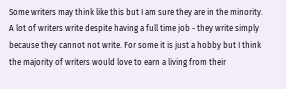Some writers may think like this but I am sure they are in the minority. A lot of writers write despite having a full time job - they write simply because they cannot not write. For some it is just a hobby but I think the majority of writers would love to earn a living from their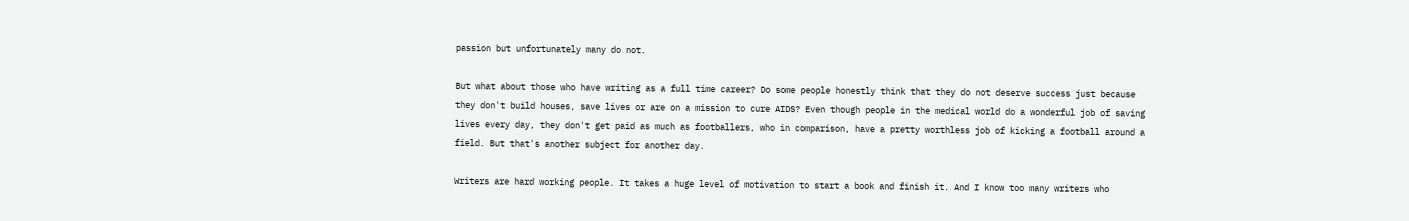passion but unfortunately many do not.

But what about those who have writing as a full time career? Do some people honestly think that they do not deserve success just because they don't build houses, save lives or are on a mission to cure AIDS? Even though people in the medical world do a wonderful job of saving lives every day, they don't get paid as much as footballers, who in comparison, have a pretty worthless job of kicking a football around a field. But that's another subject for another day.

Writers are hard working people. It takes a huge level of motivation to start a book and finish it. And I know too many writers who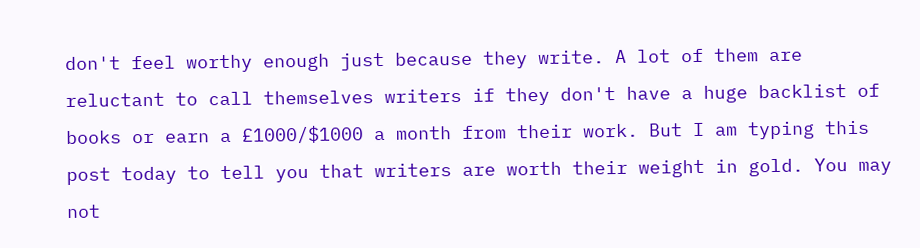don't feel worthy enough just because they write. A lot of them are reluctant to call themselves writers if they don't have a huge backlist of books or earn a £1000/$1000 a month from their work. But I am typing this post today to tell you that writers are worth their weight in gold. You may not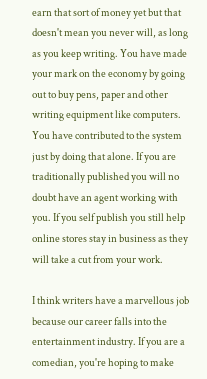earn that sort of money yet but that doesn't mean you never will, as long as you keep writing. You have made your mark on the economy by going out to buy pens, paper and other writing equipment like computers. You have contributed to the system just by doing that alone. If you are traditionally published you will no doubt have an agent working with you. If you self publish you still help online stores stay in business as they will take a cut from your work.

I think writers have a marvellous job because our career falls into the entertainment industry. If you are a comedian, you're hoping to make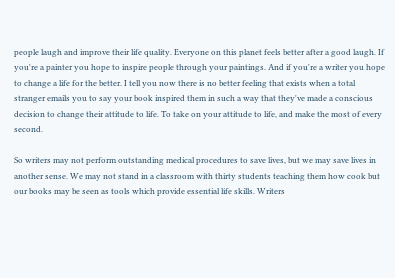people laugh and improve their life quality. Everyone on this planet feels better after a good laugh. If you're a painter you hope to inspire people through your paintings. And if you're a writer you hope to change a life for the better. I tell you now there is no better feeling that exists when a total stranger emails you to say your book inspired them in such a way that they've made a conscious decision to change their attitude to life. To take on your attitude to life, and make the most of every second.

So writers may not perform outstanding medical procedures to save lives, but we may save lives in another sense. We may not stand in a classroom with thirty students teaching them how cook but our books may be seen as tools which provide essential life skills. Writers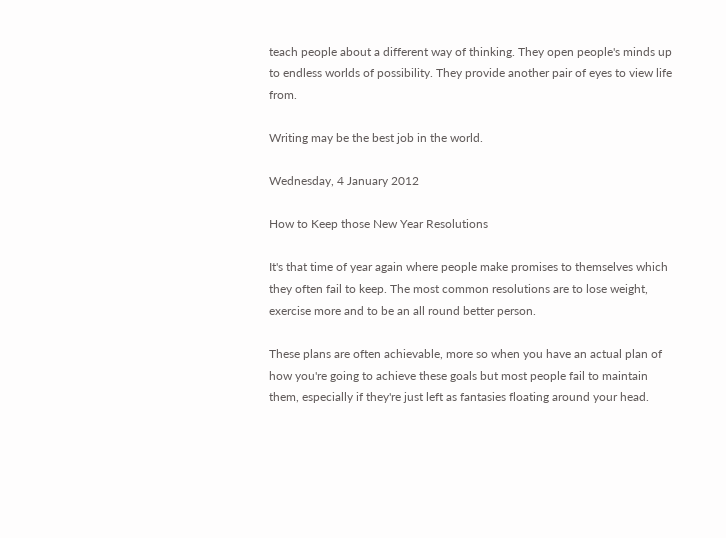teach people about a different way of thinking. They open people's minds up to endless worlds of possibility. They provide another pair of eyes to view life from.

Writing may be the best job in the world.

Wednesday, 4 January 2012

How to Keep those New Year Resolutions

It's that time of year again where people make promises to themselves which they often fail to keep. The most common resolutions are to lose weight, exercise more and to be an all round better person.

These plans are often achievable, more so when you have an actual plan of how you're going to achieve these goals but most people fail to maintain them, especially if they're just left as fantasies floating around your head.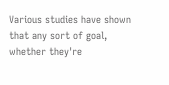Various studies have shown that any sort of goal, whether they're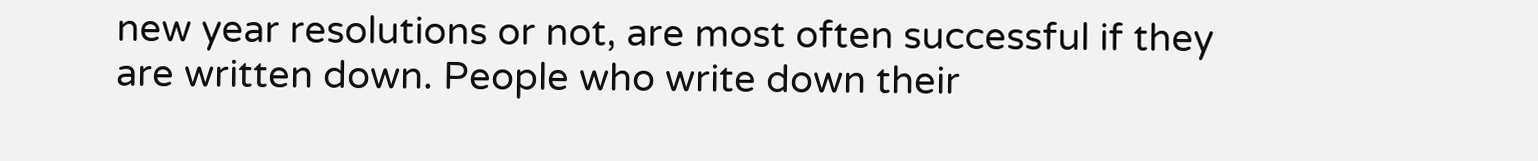new year resolutions or not, are most often successful if they are written down. People who write down their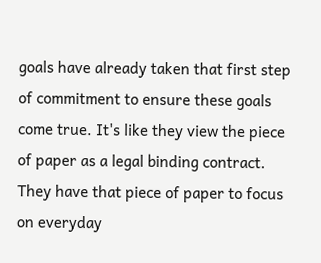goals have already taken that first step of commitment to ensure these goals come true. It's like they view the piece of paper as a legal binding contract. They have that piece of paper to focus on everyday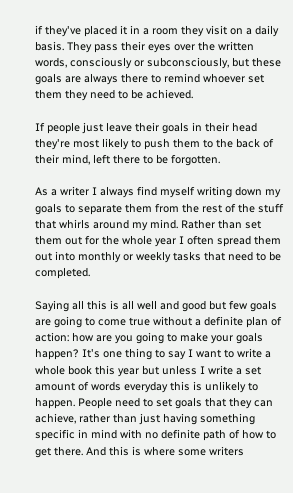if they've placed it in a room they visit on a daily basis. They pass their eyes over the written words, consciously or subconsciously, but these goals are always there to remind whoever set them they need to be achieved.

If people just leave their goals in their head they're most likely to push them to the back of their mind, left there to be forgotten.

As a writer I always find myself writing down my goals to separate them from the rest of the stuff that whirls around my mind. Rather than set them out for the whole year I often spread them out into monthly or weekly tasks that need to be completed.

Saying all this is all well and good but few goals are going to come true without a definite plan of action: how are you going to make your goals happen? It's one thing to say I want to write a whole book this year but unless I write a set amount of words everyday this is unlikely to happen. People need to set goals that they can achieve, rather than just having something specific in mind with no definite path of how to get there. And this is where some writers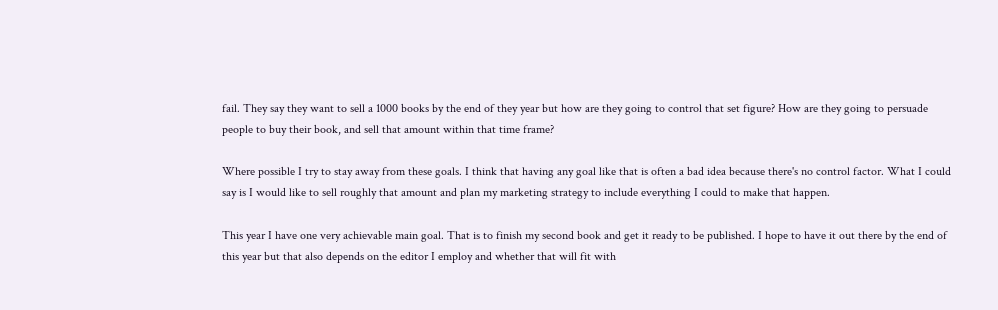fail. They say they want to sell a 1000 books by the end of they year but how are they going to control that set figure? How are they going to persuade people to buy their book, and sell that amount within that time frame?

Where possible I try to stay away from these goals. I think that having any goal like that is often a bad idea because there's no control factor. What I could say is I would like to sell roughly that amount and plan my marketing strategy to include everything I could to make that happen.

This year I have one very achievable main goal. That is to finish my second book and get it ready to be published. I hope to have it out there by the end of this year but that also depends on the editor I employ and whether that will fit with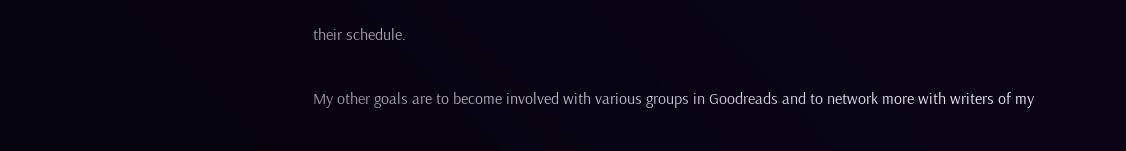their schedule.

My other goals are to become involved with various groups in Goodreads and to network more with writers of my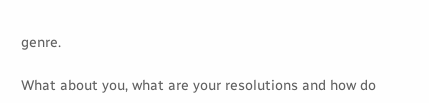genre.

What about you, what are your resolutions and how do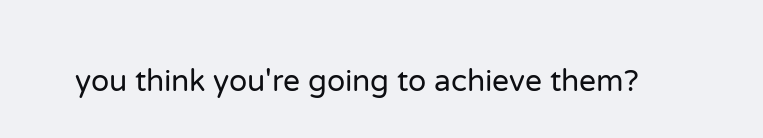you think you're going to achieve them?